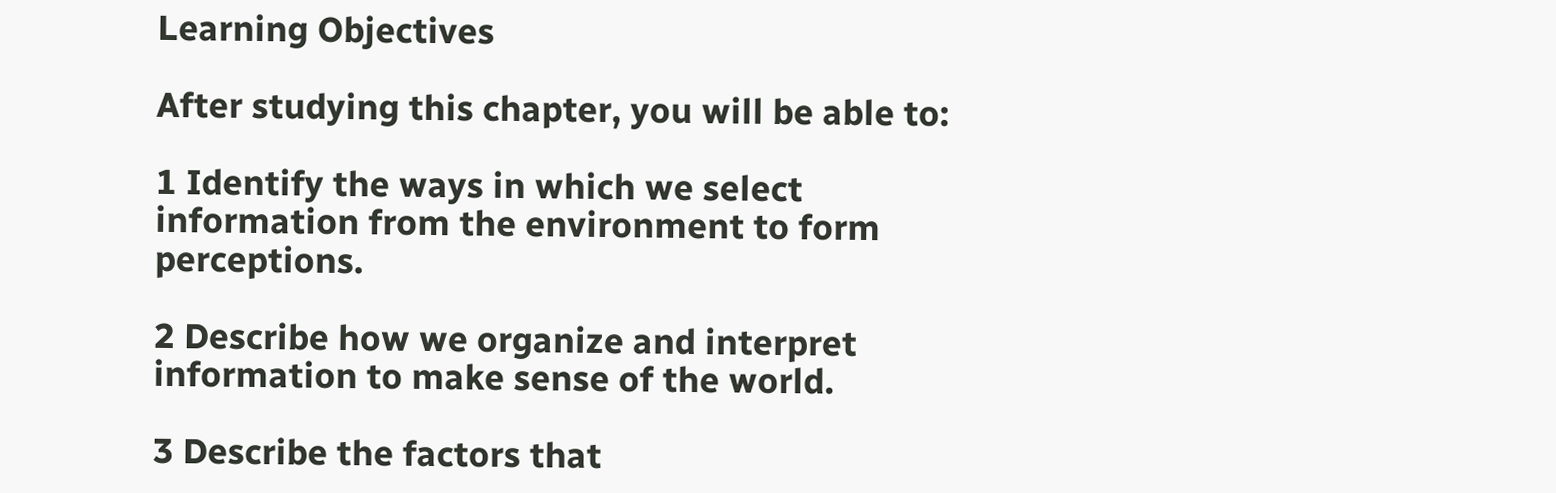Learning Objectives

After studying this chapter, you will be able to:

1 Identify the ways in which we select information from the environment to form perceptions.

2 Describe how we organize and interpret information to make sense of the world.

3 Describe the factors that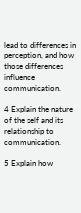lead to differences in perception, and how those differences influence communication.

4 Explain the nature of the self and its relationship to communication.

5 Explain how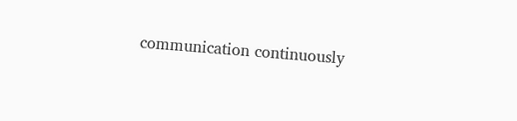communication continuously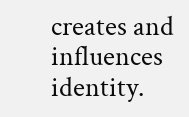creates and influences identity.